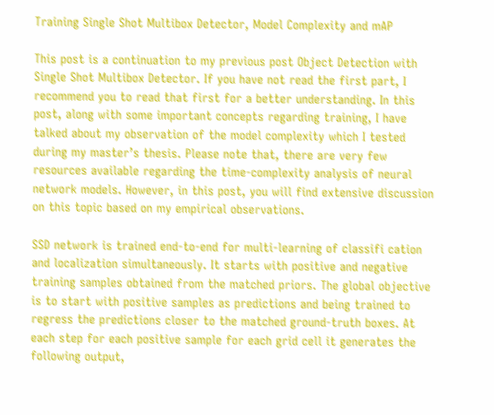Training Single Shot Multibox Detector, Model Complexity and mAP

This post is a continuation to my previous post Object Detection with Single Shot Multibox Detector. If you have not read the first part, I recommend you to read that first for a better understanding. In this post, along with some important concepts regarding training, I have talked about my observation of the model complexity which I tested during my master’s thesis. Please note that, there are very few resources available regarding the time-complexity analysis of neural network models. However, in this post, you will find extensive discussion on this topic based on my empirical observations.

SSD network is trained end-to-end for multi-learning of classifi cation and localization simultaneously. It starts with positive and negative training samples obtained from the matched priors. The global objective is to start with positive samples as predictions and being trained to regress the predictions closer to the matched ground-truth boxes. At each step for each positive sample for each grid cell it generates the following output,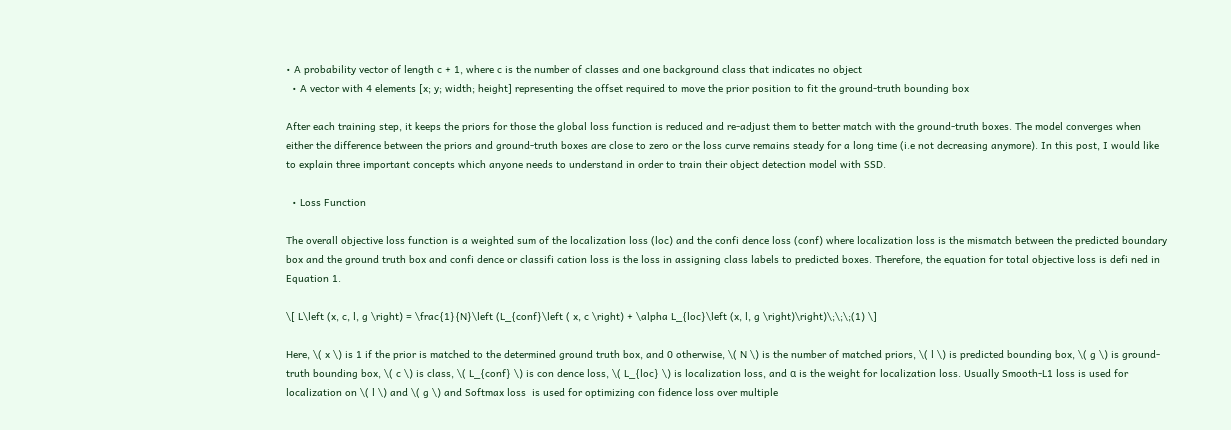• A probability vector of length c + 1, where c is the number of classes and one background class that indicates no object
  • A vector with 4 elements [x; y; width; height] representing the offset required to move the prior position to fit the ground-truth bounding box

After each training step, it keeps the priors for those the global loss function is reduced and re-adjust them to better match with the ground-truth boxes. The model converges when either the difference between the priors and ground-truth boxes are close to zero or the loss curve remains steady for a long time (i.e not decreasing anymore). In this post, I would like to explain three important concepts which anyone needs to understand in order to train their object detection model with SSD.

  • Loss Function

The overall objective loss function is a weighted sum of the localization loss (loc) and the confi dence loss (conf) where localization loss is the mismatch between the predicted boundary box and the ground truth box and confi dence or classifi cation loss is the loss in assigning class labels to predicted boxes. Therefore, the equation for total objective loss is defi ned in Equation 1.

\[ L\left (x, c, l, g \right) = \frac{1}{N}\left (L_{conf}\left ( x, c \right) + \alpha L_{loc}\left (x, l, g \right)\right)\;\;\;(1) \]

Here, \( x \) is 1 if the prior is matched to the determined ground truth box, and 0 otherwise, \( N \) is the number of matched priors, \( l \) is predicted bounding box, \( g \) is ground-truth bounding box, \( c \) is class, \( L_{conf} \) is con dence loss, \( L_{loc} \) is localization loss, and α is the weight for localization loss. Usually Smooth-L1 loss is used for localization on \( l \) and \( g \) and Softmax loss  is used for optimizing con fidence loss over multiple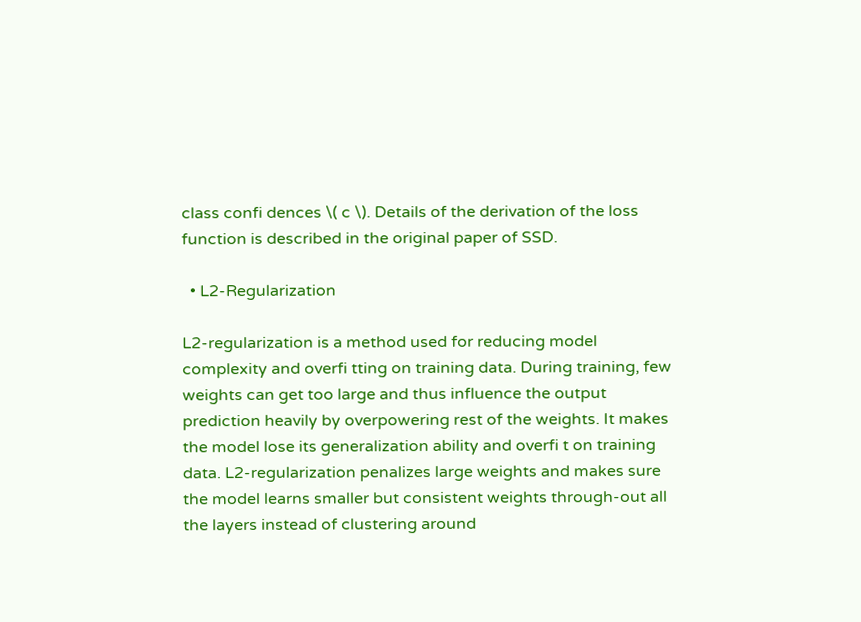class confi dences \( c \). Details of the derivation of the loss function is described in the original paper of SSD.

  • L2-Regularization

L2-regularization is a method used for reducing model complexity and overfi tting on training data. During training, few weights can get too large and thus influence the output prediction heavily by overpowering rest of the weights. It makes the model lose its generalization ability and overfi t on training data. L2-regularization penalizes large weights and makes sure the model learns smaller but consistent weights through-out all the layers instead of clustering around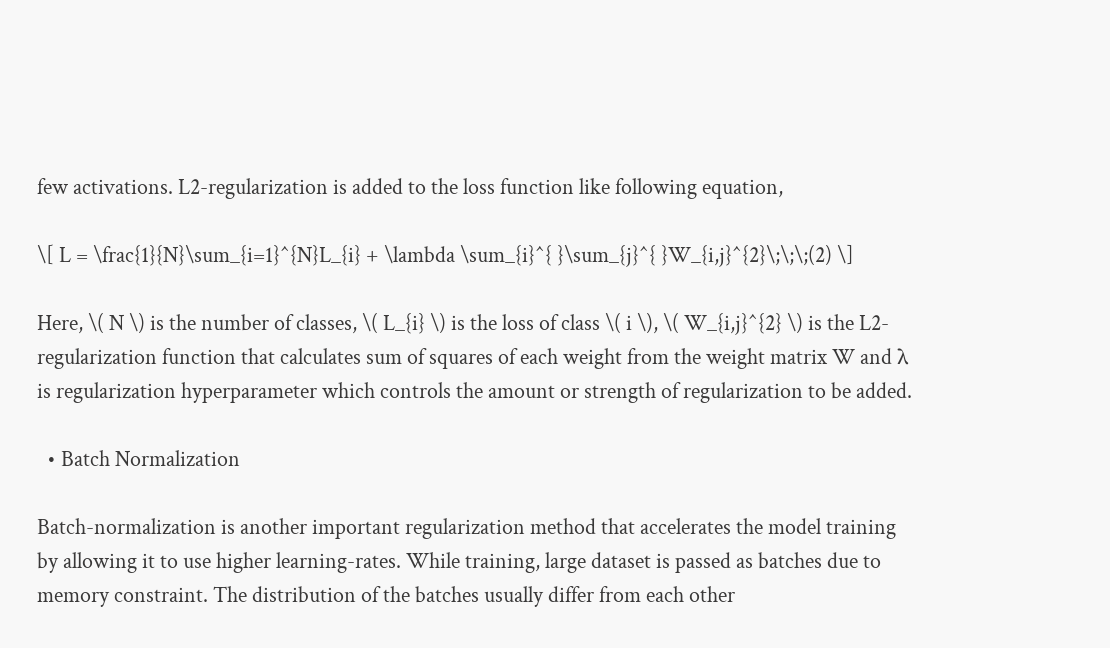few activations. L2-regularization is added to the loss function like following equation,

\[ L = \frac{1}{N}\sum_{i=1}^{N}L_{i} + \lambda \sum_{i}^{ }\sum_{j}^{ }W_{i,j}^{2}\;\;\;(2) \]

Here, \( N \) is the number of classes, \( L_{i} \) is the loss of class \( i \), \( W_{i,j}^{2} \) is the L2-regularization function that calculates sum of squares of each weight from the weight matrix W and λ is regularization hyperparameter which controls the amount or strength of regularization to be added.

  • Batch Normalization

Batch-normalization is another important regularization method that accelerates the model training by allowing it to use higher learning-rates. While training, large dataset is passed as batches due to memory constraint. The distribution of the batches usually differ from each other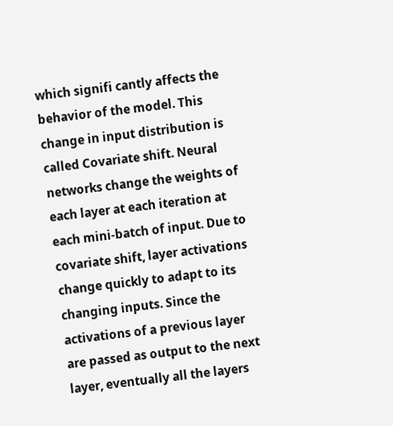which signifi cantly affects the behavior of the model. This change in input distribution is called Covariate shift. Neural networks change the weights of each layer at each iteration at each mini-batch of input. Due to covariate shift, layer activations change quickly to adapt to its changing inputs. Since the activations of a previous layer are passed as output to the next layer, eventually all the layers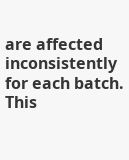are affected inconsistently for each batch. This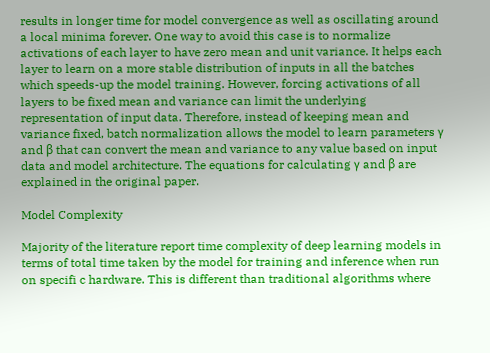results in longer time for model convergence as well as oscillating around a local minima forever. One way to avoid this case is to normalize activations of each layer to have zero mean and unit variance. It helps each layer to learn on a more stable distribution of inputs in all the batches which speeds-up the model training. However, forcing activations of all layers to be fixed mean and variance can limit the underlying representation of input data. Therefore, instead of keeping mean and variance fixed, batch normalization allows the model to learn parameters γ and β that can convert the mean and variance to any value based on input data and model architecture. The equations for calculating γ and β are explained in the original paper.

Model Complexity

Majority of the literature report time complexity of deep learning models in terms of total time taken by the model for training and inference when run on specifi c hardware. This is different than traditional algorithms where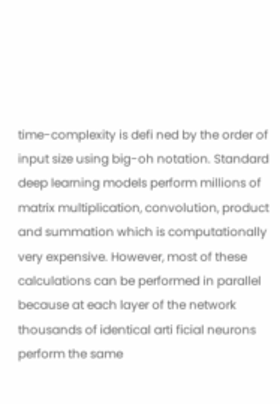time-complexity is defi ned by the order of input size using big-oh notation. Standard deep learning models perform millions of matrix multiplication, convolution, product and summation which is computationally very expensive. However, most of these calculations can be performed in parallel because at each layer of the network thousands of identical arti ficial neurons perform the same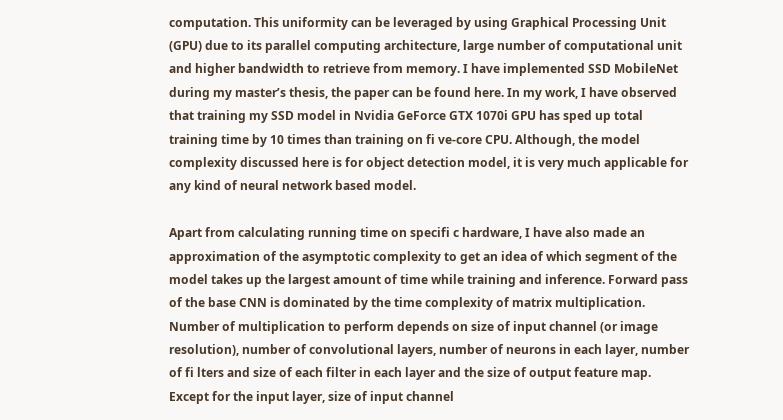computation. This uniformity can be leveraged by using Graphical Processing Unit (GPU) due to its parallel computing architecture, large number of computational unit and higher bandwidth to retrieve from memory. I have implemented SSD MobileNet during my master’s thesis, the paper can be found here. In my work, I have observed that training my SSD model in Nvidia GeForce GTX 1070i GPU has sped up total training time by 10 times than training on fi ve-core CPU. Although, the model complexity discussed here is for object detection model, it is very much applicable for any kind of neural network based model.

Apart from calculating running time on specifi c hardware, I have also made an approximation of the asymptotic complexity to get an idea of which segment of the model takes up the largest amount of time while training and inference. Forward pass of the base CNN is dominated by the time complexity of matrix multiplication. Number of multiplication to perform depends on size of input channel (or image resolution), number of convolutional layers, number of neurons in each layer, number of fi lters and size of each filter in each layer and the size of output feature map. Except for the input layer, size of input channel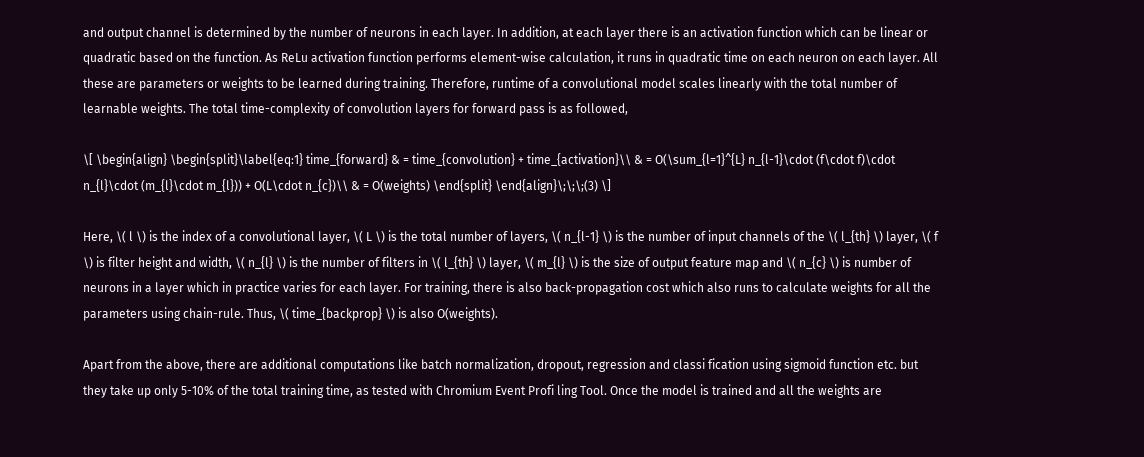and output channel is determined by the number of neurons in each layer. In addition, at each layer there is an activation function which can be linear or quadratic based on the function. As ReLu activation function performs element-wise calculation, it runs in quadratic time on each neuron on each layer. All these are parameters or weights to be learned during training. Therefore, runtime of a convolutional model scales linearly with the total number of learnable weights. The total time-complexity of convolution layers for forward pass is as followed,

\[ \begin{align} \begin{split}\label{eq:1} time_{forward} & = time_{convolution} + time_{activation}\\ & = O(\sum_{l=1}^{L} n_{l-1}\cdot (f\cdot f)\cdot n_{l}\cdot (m_{l}\cdot m_{l})) + O(L\cdot n_{c})\\ & = O(weights) \end{split} \end{align}\;\;\;(3) \]

Here, \( l \) is the index of a convolutional layer, \( L \) is the total number of layers, \( n_{l-1} \) is the number of input channels of the \( l_{th} \) layer, \( f \) is filter height and width, \( n_{l} \) is the number of filters in \( l_{th} \) layer, \( m_{l} \) is the size of output feature map and \( n_{c} \) is number of neurons in a layer which in practice varies for each layer. For training, there is also back-propagation cost which also runs to calculate weights for all the parameters using chain-rule. Thus, \( time_{backprop} \) is also O(weights).

Apart from the above, there are additional computations like batch normalization, dropout, regression and classi fication using sigmoid function etc. but they take up only 5-10% of the total training time, as tested with Chromium Event Profi ling Tool. Once the model is trained and all the weights are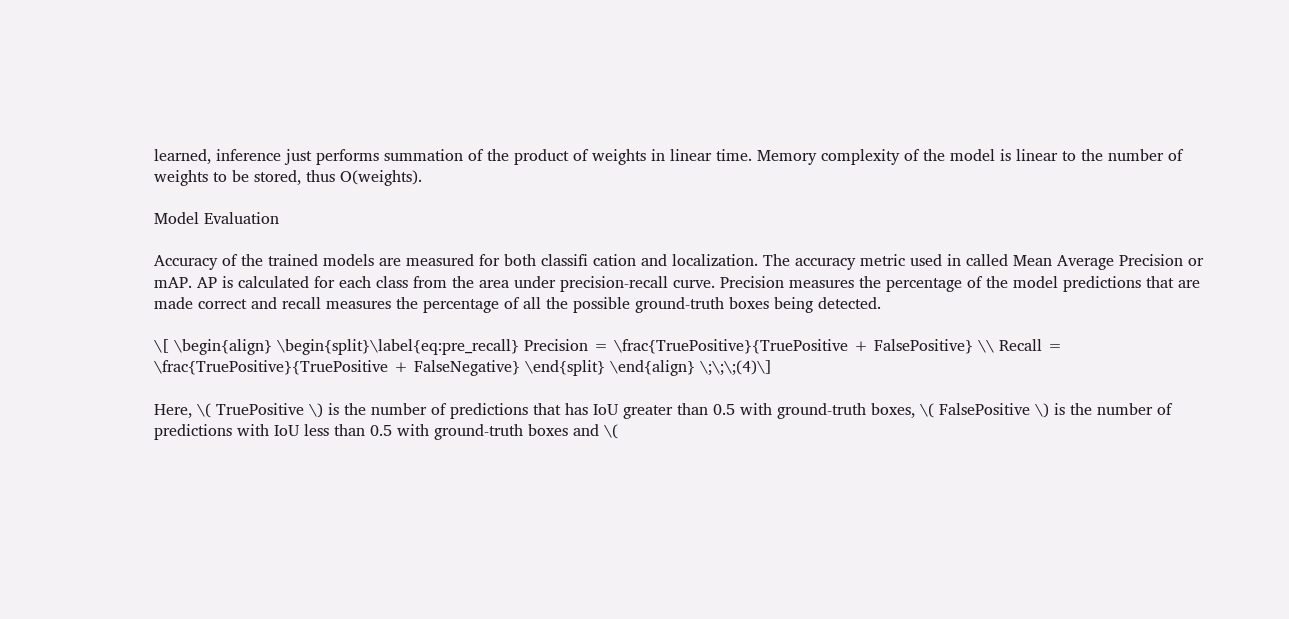learned, inference just performs summation of the product of weights in linear time. Memory complexity of the model is linear to the number of weights to be stored, thus O(weights).

Model Evaluation

Accuracy of the trained models are measured for both classifi cation and localization. The accuracy metric used in called Mean Average Precision or mAP. AP is calculated for each class from the area under precision-recall curve. Precision measures the percentage of the model predictions that are made correct and recall measures the percentage of all the possible ground-truth boxes being detected.

\[ \begin{align} \begin{split}\label{eq:pre_recall} Precision = \frac{TruePositive}{TruePositive + FalsePositive} \\ Recall = \frac{TruePositive}{TruePositive + FalseNegative} \end{split} \end{align} \;\;\;(4)\]

Here, \( TruePositive \) is the number of predictions that has IoU greater than 0.5 with ground-truth boxes, \( FalsePositive \) is the number of predictions with IoU less than 0.5 with ground-truth boxes and \(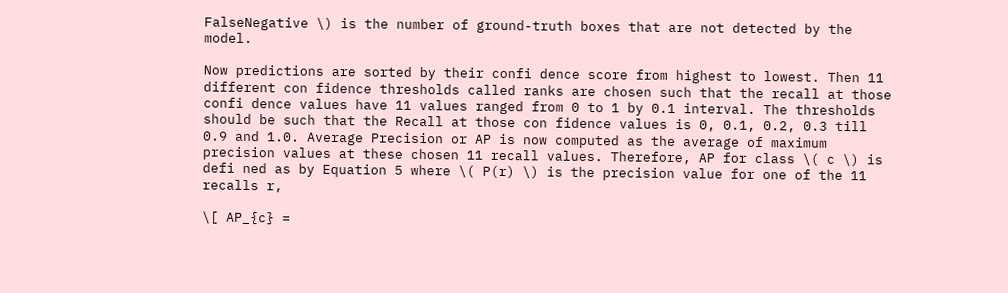FalseNegative \) is the number of ground-truth boxes that are not detected by the model.

Now predictions are sorted by their confi dence score from highest to lowest. Then 11 different con fidence thresholds called ranks are chosen such that the recall at those confi dence values have 11 values ranged from 0 to 1 by 0.1 interval. The thresholds should be such that the Recall at those con fidence values is 0, 0.1, 0.2, 0.3 till 0.9 and 1.0. Average Precision or AP is now computed as the average of maximum precision values at these chosen 11 recall values. Therefore, AP for class \( c \) is defi ned as by Equation 5 where \( P(r) \) is the precision value for one of the 11 recalls r,

\[ AP_{c} =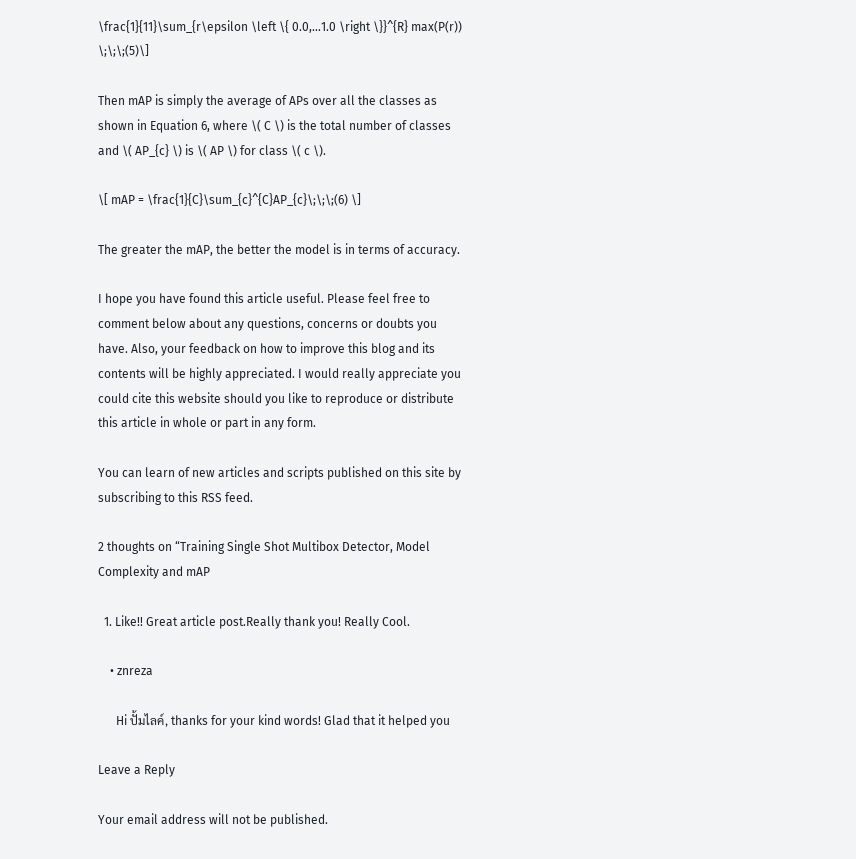\frac{1}{11}\sum_{r\epsilon \left \{ 0.0,…1.0 \right \}}^{R} max(P(r)) \;\;\;(5)\]

Then mAP is simply the average of APs over all the classes as shown in Equation 6, where \( C \) is the total number of classes and \( AP_{c} \) is \( AP \) for class \( c \).

\[ mAP = \frac{1}{C}\sum_{c}^{C}AP_{c}\;\;\;(6) \]

The greater the mAP, the better the model is in terms of accuracy.

I hope you have found this article useful. Please feel free to comment below about any questions, concerns or doubts you have. Also, your feedback on how to improve this blog and its contents will be highly appreciated. I would really appreciate you could cite this website should you like to reproduce or distribute this article in whole or part in any form.

You can learn of new articles and scripts published on this site by subscribing to this RSS feed.

2 thoughts on “Training Single Shot Multibox Detector, Model Complexity and mAP

  1. Like!! Great article post.Really thank you! Really Cool.

    • znreza

      Hi ปั้มไลค์, thanks for your kind words! Glad that it helped you

Leave a Reply

Your email address will not be published.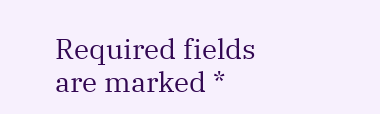Required fields are marked *